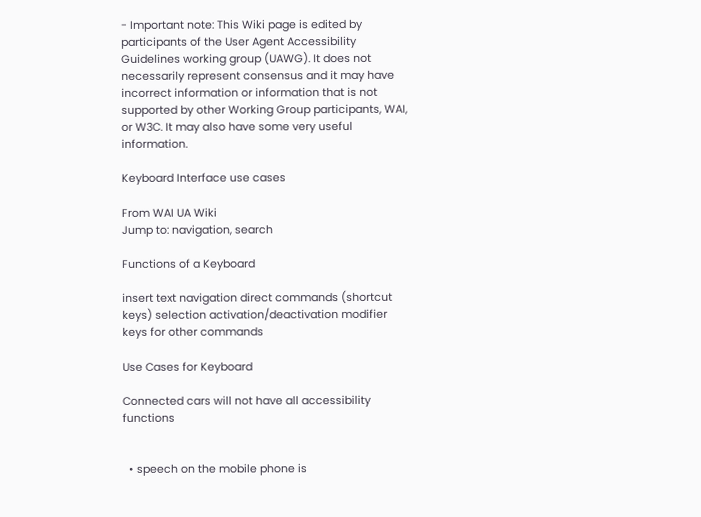- Important note: This Wiki page is edited by participants of the User Agent Accessibility Guidelines working group (UAWG). It does not necessarily represent consensus and it may have incorrect information or information that is not supported by other Working Group participants, WAI, or W3C. It may also have some very useful information.

Keyboard Interface use cases

From WAI UA Wiki
Jump to: navigation, search

Functions of a Keyboard

insert text navigation direct commands (shortcut keys) selection activation/deactivation modifier keys for other commands

Use Cases for Keyboard

Connected cars will not have all accessibility functions


  • speech on the mobile phone is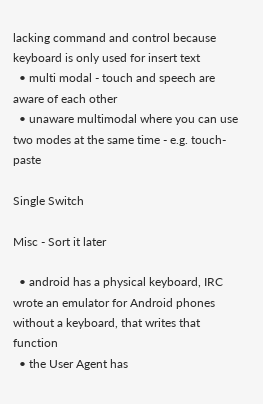lacking command and control because keyboard is only used for insert text
  • multi modal - touch and speech are aware of each other
  • unaware multimodal where you can use two modes at the same time - e.g. touch-paste

Single Switch

Misc - Sort it later

  • android has a physical keyboard, IRC wrote an emulator for Android phones without a keyboard, that writes that function
  • the User Agent has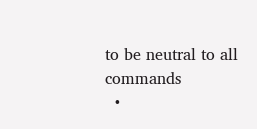to be neutral to all commands
  •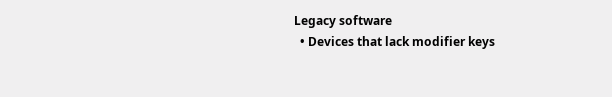Legacy software
  • Devices that lack modifier keys